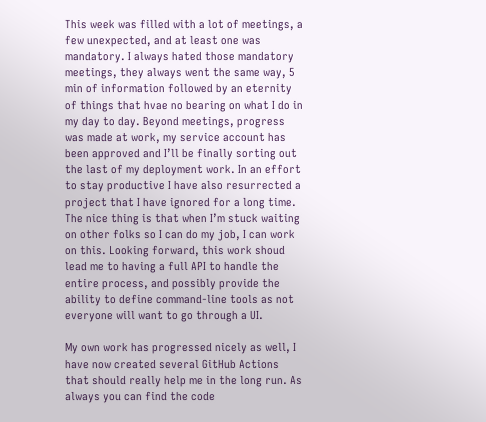This week was filled with a lot of meetings, a few unexpected, and at least one was mandatory. I always hated those mandatory meetings, they always went the same way, 5 min of information followed by an eternity of things that hvae no bearing on what I do in my day to day. Beyond meetings, progress was made at work, my service account has been approved and I’ll be finally sorting out the last of my deployment work. In an effort to stay productive I have also resurrected a project that I have ignored for a long time. The nice thing is that when I’m stuck waiting on other folks so I can do my job, I can work on this. Looking forward, this work shoud lead me to having a full API to handle the entire process, and possibly provide the ability to define command-line tools as not everyone will want to go through a UI.

My own work has progressed nicely as well, I have now created several GitHub Actions that should really help me in the long run. As always you can find the code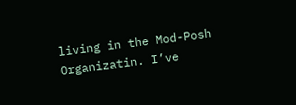living in the Mod-Posh Organizatin. I’ve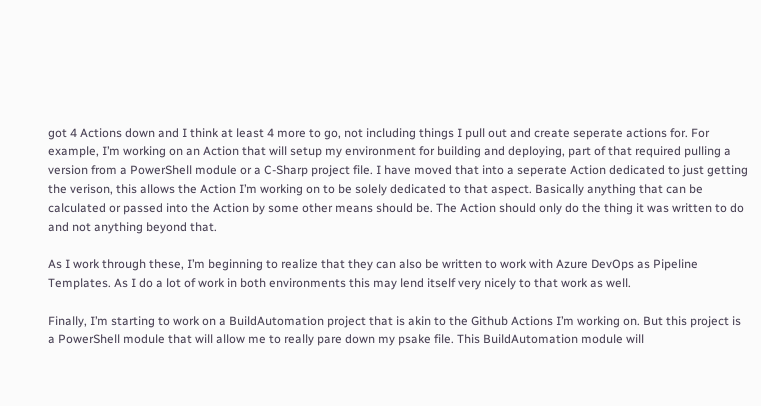got 4 Actions down and I think at least 4 more to go, not including things I pull out and create seperate actions for. For example, I’m working on an Action that will setup my environment for building and deploying, part of that required pulling a version from a PowerShell module or a C-Sharp project file. I have moved that into a seperate Action dedicated to just getting the verison, this allows the Action I’m working on to be solely dedicated to that aspect. Basically anything that can be calculated or passed into the Action by some other means should be. The Action should only do the thing it was written to do and not anything beyond that.

As I work through these, I’m beginning to realize that they can also be written to work with Azure DevOps as Pipeline Templates. As I do a lot of work in both environments this may lend itself very nicely to that work as well.

Finally, I’m starting to work on a BuildAutomation project that is akin to the Github Actions I’m working on. But this project is a PowerShell module that will allow me to really pare down my psake file. This BuildAutomation module will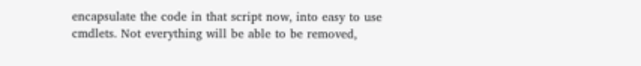encapsulate the code in that script now, into easy to use cmdlets. Not everything will be able to be removed,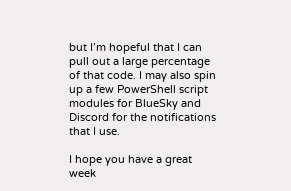but I’m hopeful that I can pull out a large percentage of that code. I may also spin up a few PowerShell script modules for BlueSky and Discord for the notifications that I use.

I hope you have a great week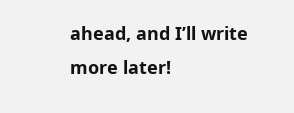ahead, and I’ll write more later!